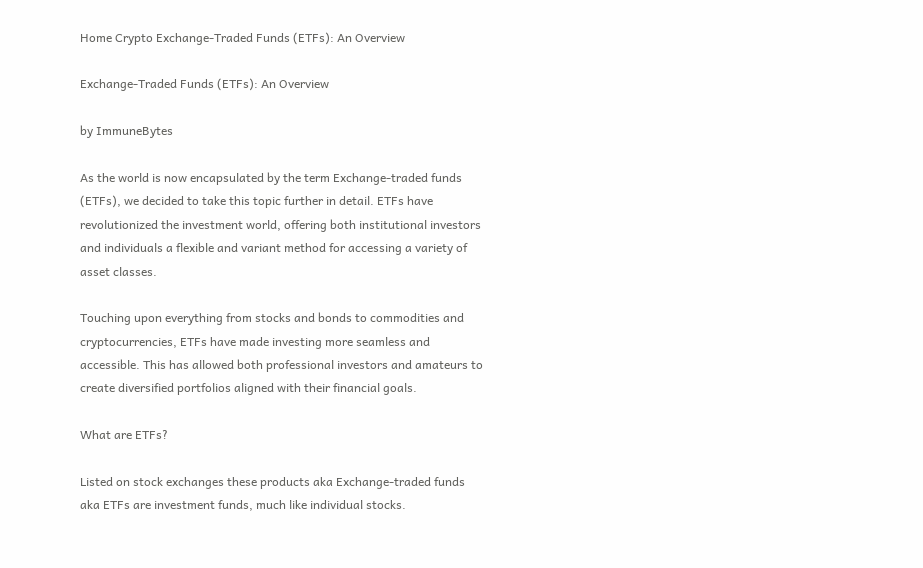Home Crypto Exchange-Traded Funds (ETFs): An Overview

Exchange-Traded Funds (ETFs): An Overview

by ImmuneBytes

As the world is now encapsulated by the term Exchange-traded funds (ETFs), we decided to take this topic further in detail. ETFs have revolutionized the investment world, offering both institutional investors and individuals a flexible and variant method for accessing a variety of asset classes.

Touching upon everything from stocks and bonds to commodities and cryptocurrencies, ETFs have made investing more seamless and accessible. This has allowed both professional investors and amateurs to create diversified portfolios aligned with their financial goals.

What are ETFs?

Listed on stock exchanges these products aka Exchange-traded funds aka ETFs are investment funds, much like individual stocks.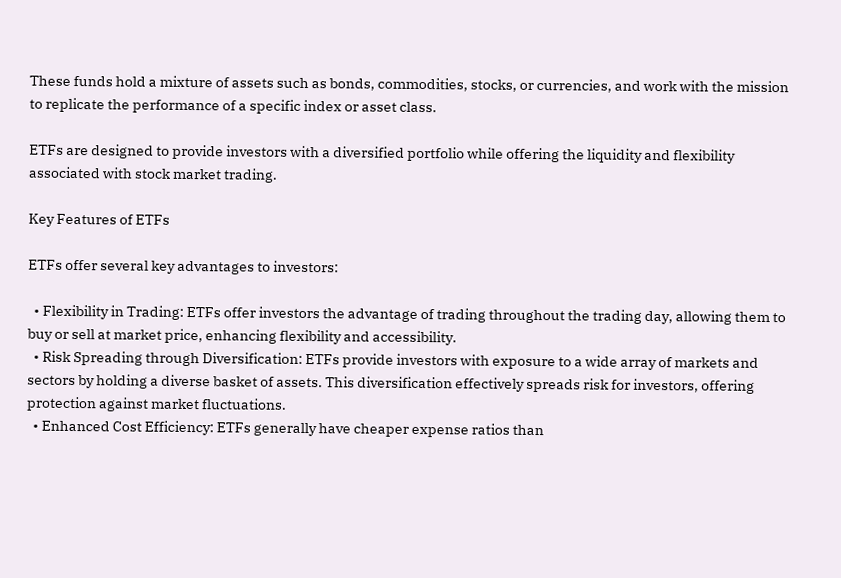These funds hold a mixture of assets such as bonds, commodities, stocks, or currencies, and work with the mission to replicate the performance of a specific index or asset class.

ETFs are designed to provide investors with a diversified portfolio while offering the liquidity and flexibility associated with stock market trading.

Key Features of ETFs

ETFs offer several key advantages to investors:

  • Flexibility in Trading: ETFs offer investors the advantage of trading throughout the trading day, allowing them to buy or sell at market price, enhancing flexibility and accessibility.
  • Risk Spreading through Diversification: ETFs provide investors with exposure to a wide array of markets and sectors by holding a diverse basket of assets. This diversification effectively spreads risk for investors, offering protection against market fluctuations.
  • Enhanced Cost Efficiency: ETFs generally have cheaper expense ratios than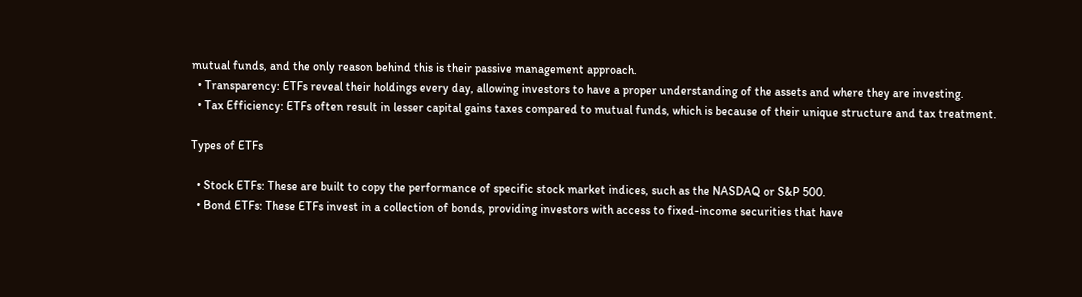mutual funds, and the only reason behind this is their passive management approach.
  • Transparency: ETFs reveal their holdings every day, allowing investors to have a proper understanding of the assets and where they are investing.
  • Tax Efficiency: ETFs often result in lesser capital gains taxes compared to mutual funds, which is because of their unique structure and tax treatment.

Types of ETFs

  • Stock ETFs: These are built to copy the performance of specific stock market indices, such as the NASDAQ or S&P 500.
  • Bond ETFs: These ETFs invest in a collection of bonds, providing investors with access to fixed-income securities that have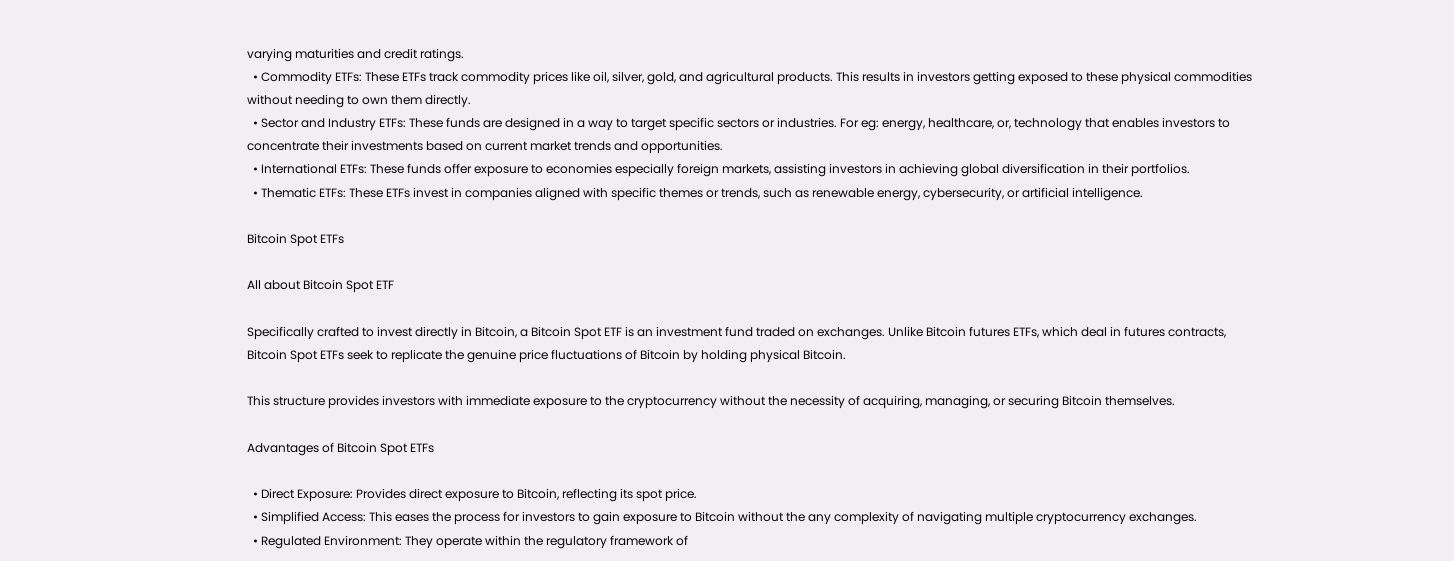varying maturities and credit ratings.
  • Commodity ETFs: These ETFs track commodity prices like oil, silver, gold, and agricultural products. This results in investors getting exposed to these physical commodities without needing to own them directly.
  • Sector and Industry ETFs: These funds are designed in a way to target specific sectors or industries. For eg: energy, healthcare, or, technology that enables investors to concentrate their investments based on current market trends and opportunities.
  • International ETFs: These funds offer exposure to economies especially foreign markets, assisting investors in achieving global diversification in their portfolios.
  • Thematic ETFs: These ETFs invest in companies aligned with specific themes or trends, such as renewable energy, cybersecurity, or artificial intelligence.

Bitcoin Spot ETFs

All about Bitcoin Spot ETF

Specifically crafted to invest directly in Bitcoin, a Bitcoin Spot ETF is an investment fund traded on exchanges. Unlike Bitcoin futures ETFs, which deal in futures contracts, Bitcoin Spot ETFs seek to replicate the genuine price fluctuations of Bitcoin by holding physical Bitcoin.

This structure provides investors with immediate exposure to the cryptocurrency without the necessity of acquiring, managing, or securing Bitcoin themselves.

Advantages of Bitcoin Spot ETFs

  • Direct Exposure: Provides direct exposure to Bitcoin, reflecting its spot price.
  • Simplified Access: This eases the process for investors to gain exposure to Bitcoin without the any complexity of navigating multiple cryptocurrency exchanges.
  • Regulated Environment: They operate within the regulatory framework of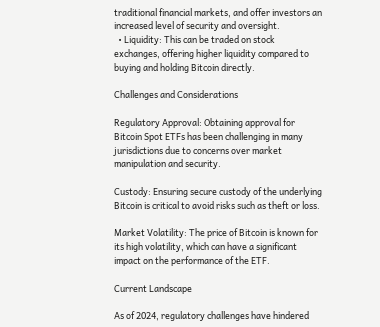traditional financial markets, and offer investors an increased level of security and oversight.
  • Liquidity: This can be traded on stock exchanges, offering higher liquidity compared to buying and holding Bitcoin directly.

Challenges and Considerations

Regulatory Approval: Obtaining approval for Bitcoin Spot ETFs has been challenging in many jurisdictions due to concerns over market manipulation and security.

Custody: Ensuring secure custody of the underlying Bitcoin is critical to avoid risks such as theft or loss.

Market Volatility: The price of Bitcoin is known for its high volatility, which can have a significant impact on the performance of the ETF.

Current Landscape

As of 2024, regulatory challenges have hindered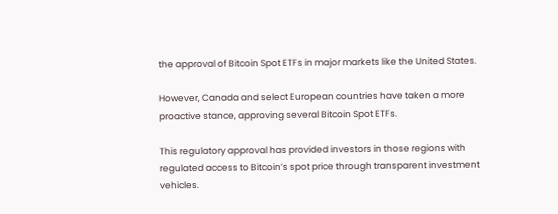the approval of Bitcoin Spot ETFs in major markets like the United States.

However, Canada and select European countries have taken a more proactive stance, approving several Bitcoin Spot ETFs.

This regulatory approval has provided investors in those regions with regulated access to Bitcoin’s spot price through transparent investment vehicles.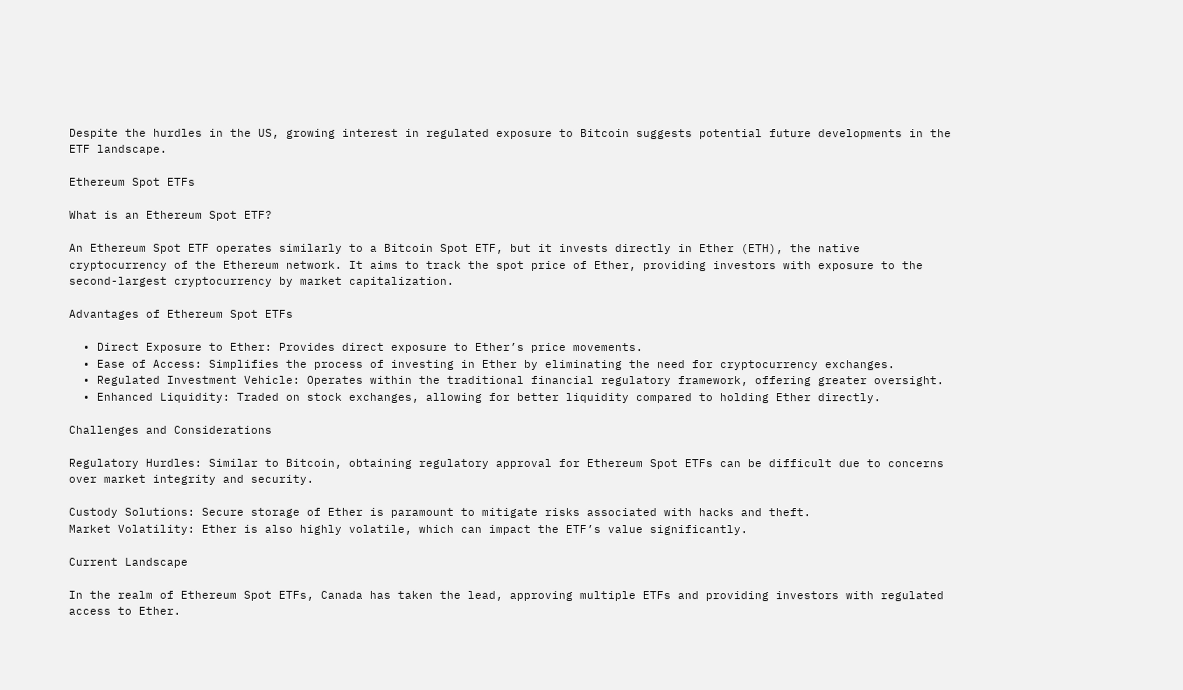Despite the hurdles in the US, growing interest in regulated exposure to Bitcoin suggests potential future developments in the ETF landscape.

Ethereum Spot ETFs

What is an Ethereum Spot ETF?

An Ethereum Spot ETF operates similarly to a Bitcoin Spot ETF, but it invests directly in Ether (ETH), the native cryptocurrency of the Ethereum network. It aims to track the spot price of Ether, providing investors with exposure to the second-largest cryptocurrency by market capitalization.

Advantages of Ethereum Spot ETFs

  • Direct Exposure to Ether: Provides direct exposure to Ether’s price movements.
  • Ease of Access: Simplifies the process of investing in Ether by eliminating the need for cryptocurrency exchanges.
  • Regulated Investment Vehicle: Operates within the traditional financial regulatory framework, offering greater oversight.
  • Enhanced Liquidity: Traded on stock exchanges, allowing for better liquidity compared to holding Ether directly.

Challenges and Considerations

Regulatory Hurdles: Similar to Bitcoin, obtaining regulatory approval for Ethereum Spot ETFs can be difficult due to concerns over market integrity and security.

Custody Solutions: Secure storage of Ether is paramount to mitigate risks associated with hacks and theft.
Market Volatility: Ether is also highly volatile, which can impact the ETF’s value significantly.

Current Landscape

In the realm of Ethereum Spot ETFs, Canada has taken the lead, approving multiple ETFs and providing investors with regulated access to Ether.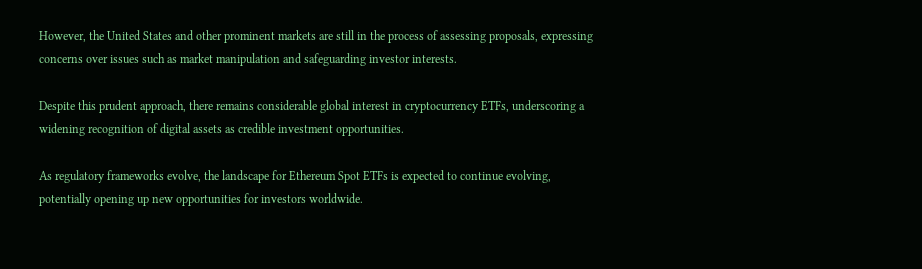However, the United States and other prominent markets are still in the process of assessing proposals, expressing concerns over issues such as market manipulation and safeguarding investor interests.

Despite this prudent approach, there remains considerable global interest in cryptocurrency ETFs, underscoring a widening recognition of digital assets as credible investment opportunities.

As regulatory frameworks evolve, the landscape for Ethereum Spot ETFs is expected to continue evolving, potentially opening up new opportunities for investors worldwide.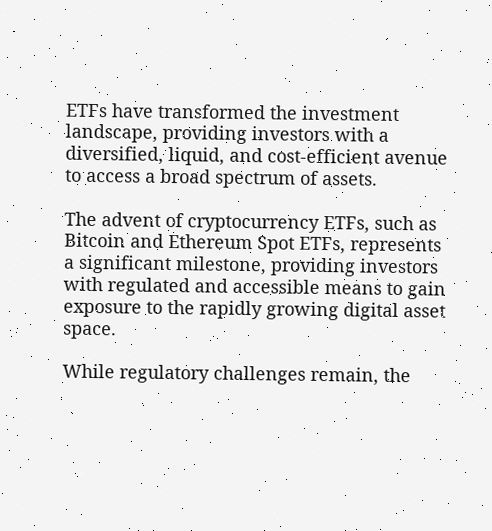ETFs have transformed the investment landscape, providing investors with a diversified, liquid, and cost-efficient avenue to access a broad spectrum of assets.

The advent of cryptocurrency ETFs, such as Bitcoin and Ethereum Spot ETFs, represents a significant milestone, providing investors with regulated and accessible means to gain exposure to the rapidly growing digital asset space.

While regulatory challenges remain, the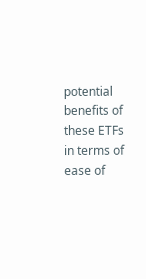potential benefits of these ETFs in terms of ease of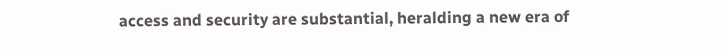access and security are substantial, heralding a new era of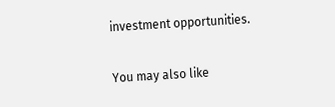investment opportunities.

You may also like